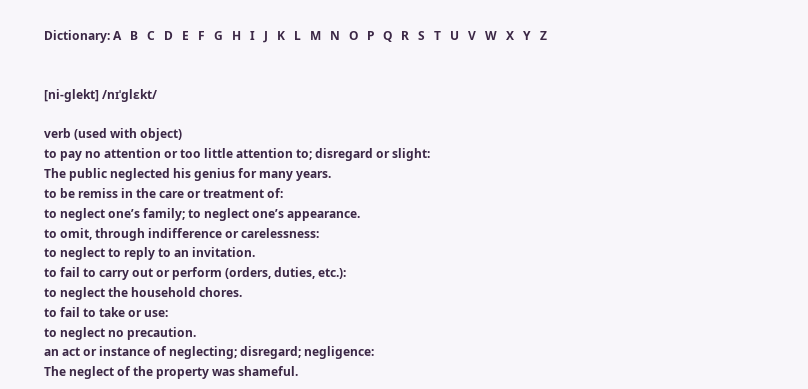Dictionary: A   B   C   D   E   F   G   H   I   J   K   L   M   N   O   P   Q   R   S   T   U   V   W   X   Y   Z


[ni-glekt] /nɪˈglɛkt/

verb (used with object)
to pay no attention or too little attention to; disregard or slight:
The public neglected his genius for many years.
to be remiss in the care or treatment of:
to neglect one’s family; to neglect one’s appearance.
to omit, through indifference or carelessness:
to neglect to reply to an invitation.
to fail to carry out or perform (orders, duties, etc.):
to neglect the household chores.
to fail to take or use:
to neglect no precaution.
an act or instance of neglecting; disregard; negligence:
The neglect of the property was shameful.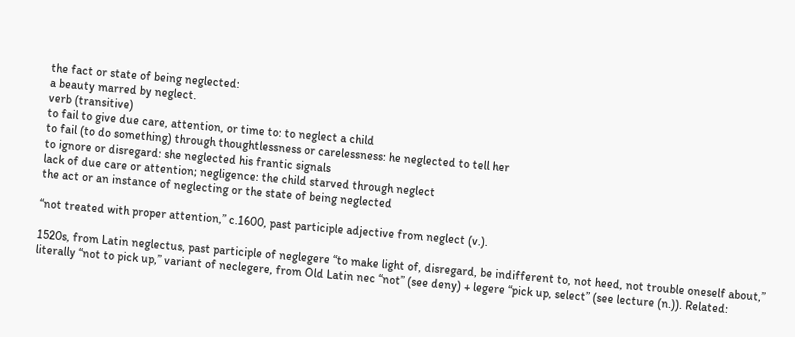the fact or state of being neglected:
a beauty marred by neglect.
verb (transitive)
to fail to give due care, attention, or time to: to neglect a child
to fail (to do something) through thoughtlessness or carelessness: he neglected to tell her
to ignore or disregard: she neglected his frantic signals
lack of due care or attention; negligence: the child starved through neglect
the act or an instance of neglecting or the state of being neglected

“not treated with proper attention,” c.1600, past participle adjective from neglect (v.).

1520s, from Latin neglectus, past participle of neglegere “to make light of, disregard, be indifferent to, not heed, not trouble oneself about,” literally “not to pick up,” variant of neclegere, from Old Latin nec “not” (see deny) + legere “pick up, select” (see lecture (n.)). Related: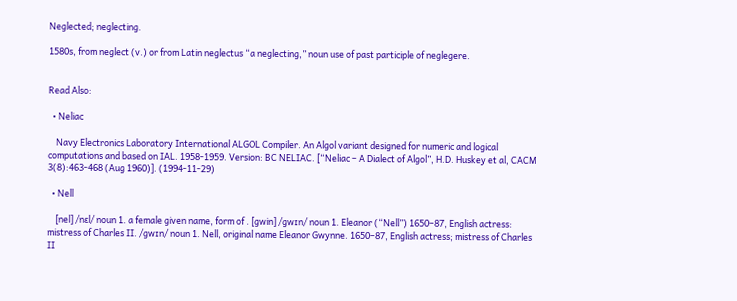Neglected; neglecting.

1580s, from neglect (v.) or from Latin neglectus “a neglecting,” noun use of past participle of neglegere.


Read Also:

  • Neliac

    Navy Electronics Laboratory International ALGOL Compiler. An Algol variant designed for numeric and logical computations and based on IAL. 1958-1959. Version: BC NELIAC. [“Neliac – A Dialect of Algol”, H.D. Huskey et al, CACM 3(8):463-468 (Aug 1960)]. (1994-11-29)

  • Nell

    [nel] /nɛl/ noun 1. a female given name, form of . [gwin] /gwɪn/ noun 1. Eleanor (“Nell”) 1650–87, English actress: mistress of Charles II. /ɡwɪn/ noun 1. Nell, original name Eleanor Gwynne. 1650–87, English actress; mistress of Charles II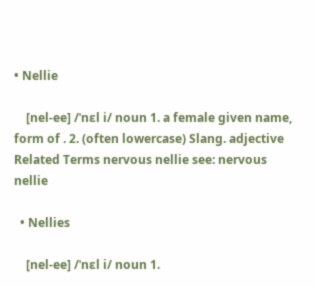• Nellie

    [nel-ee] /ˈnɛl i/ noun 1. a female given name, form of . 2. (often lowercase) Slang. adjective Related Terms nervous nellie see: nervous nellie

  • Nellies

    [nel-ee] /ˈnɛl i/ noun 1.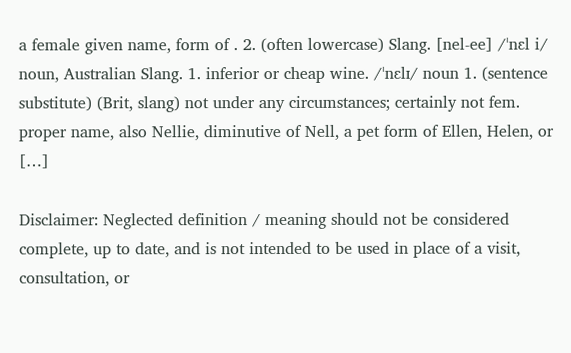a female given name, form of . 2. (often lowercase) Slang. [nel-ee] /ˈnɛl i/ noun, Australian Slang. 1. inferior or cheap wine. /ˈnɛlɪ/ noun 1. (sentence substitute) (Brit, slang) not under any circumstances; certainly not fem. proper name, also Nellie, diminutive of Nell, a pet form of Ellen, Helen, or […]

Disclaimer: Neglected definition / meaning should not be considered complete, up to date, and is not intended to be used in place of a visit, consultation, or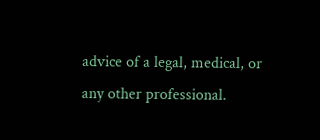advice of a legal, medical, or any other professional.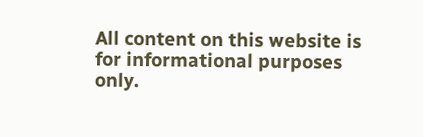All content on this website is for informational purposes only.